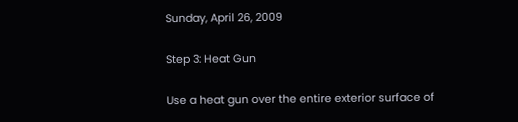Sunday, April 26, 2009

Step 3: Heat Gun

Use a heat gun over the entire exterior surface of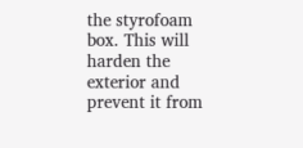the styrofoam box. This will harden the exterior and prevent it from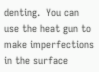denting.  You can use the heat gun to make imperfections in the surface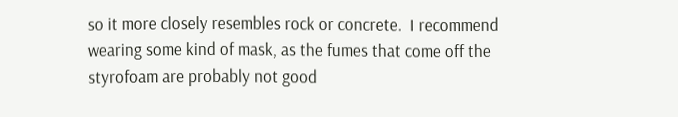so it more closely resembles rock or concrete.  I recommend wearing some kind of mask, as the fumes that come off the styrofoam are probably not good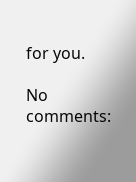for you.

No comments: